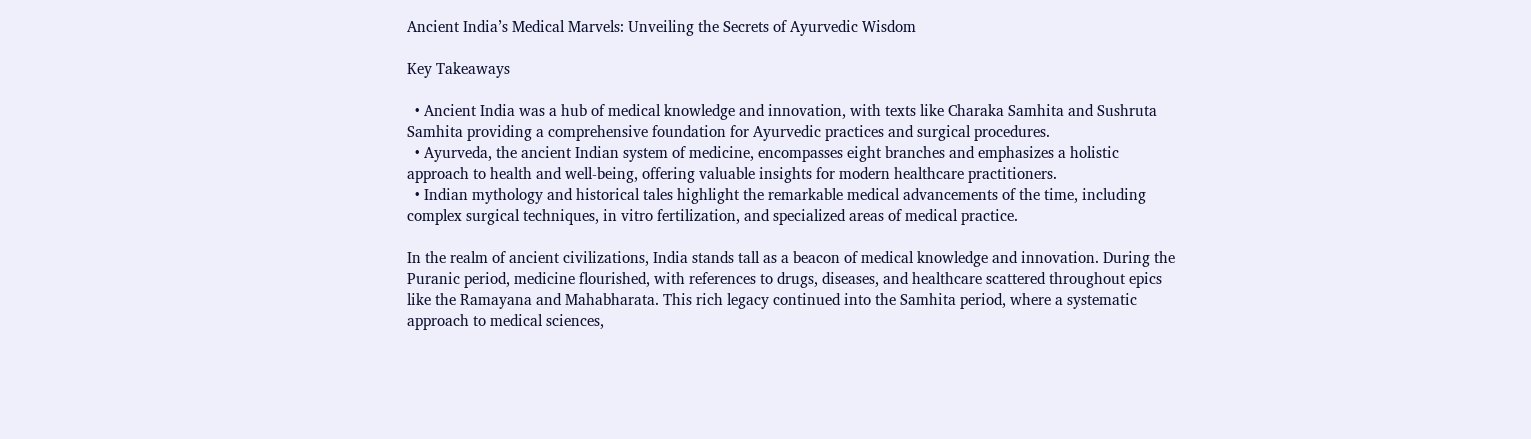Ancient India’s Medical Marvels: Unveiling the Secrets of Ayurvedic Wisdom

Key Takeaways

  • Ancient India was a hub of medical knowledge and innovation, with texts like Charaka Samhita and Sushruta Samhita providing a comprehensive foundation for Ayurvedic practices and surgical procedures.
  • Ayurveda, the ancient Indian system of medicine, encompasses eight branches and emphasizes a holistic approach to health and well-being, offering valuable insights for modern healthcare practitioners.
  • Indian mythology and historical tales highlight the remarkable medical advancements of the time, including complex surgical techniques, in vitro fertilization, and specialized areas of medical practice.

In the realm of ancient civilizations, India stands tall as a beacon of medical knowledge and innovation. During the Puranic period, medicine flourished, with references to drugs, diseases, and healthcare scattered throughout epics like the Ramayana and Mahabharata. This rich legacy continued into the Samhita period, where a systematic approach to medical sciences,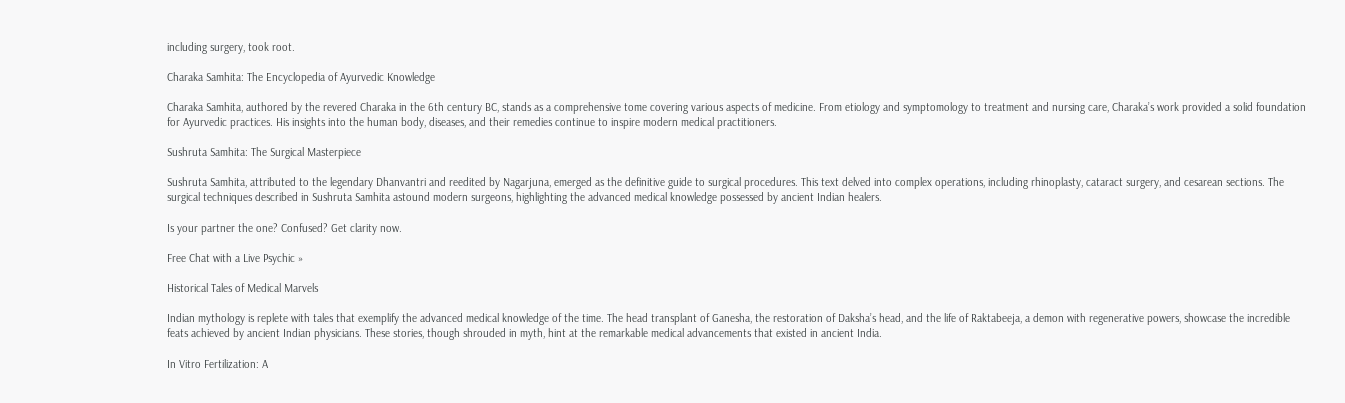including surgery, took root.

Charaka Samhita: The Encyclopedia of Ayurvedic Knowledge

Charaka Samhita, authored by the revered Charaka in the 6th century BC, stands as a comprehensive tome covering various aspects of medicine. From etiology and symptomology to treatment and nursing care, Charaka’s work provided a solid foundation for Ayurvedic practices. His insights into the human body, diseases, and their remedies continue to inspire modern medical practitioners.

Sushruta Samhita: The Surgical Masterpiece

Sushruta Samhita, attributed to the legendary Dhanvantri and reedited by Nagarjuna, emerged as the definitive guide to surgical procedures. This text delved into complex operations, including rhinoplasty, cataract surgery, and cesarean sections. The surgical techniques described in Sushruta Samhita astound modern surgeons, highlighting the advanced medical knowledge possessed by ancient Indian healers.

Is your partner the one? Confused? Get clarity now.

Free Chat with a Live Psychic »

Historical Tales of Medical Marvels

Indian mythology is replete with tales that exemplify the advanced medical knowledge of the time. The head transplant of Ganesha, the restoration of Daksha’s head, and the life of Raktabeeja, a demon with regenerative powers, showcase the incredible feats achieved by ancient Indian physicians. These stories, though shrouded in myth, hint at the remarkable medical advancements that existed in ancient India.

In Vitro Fertilization: A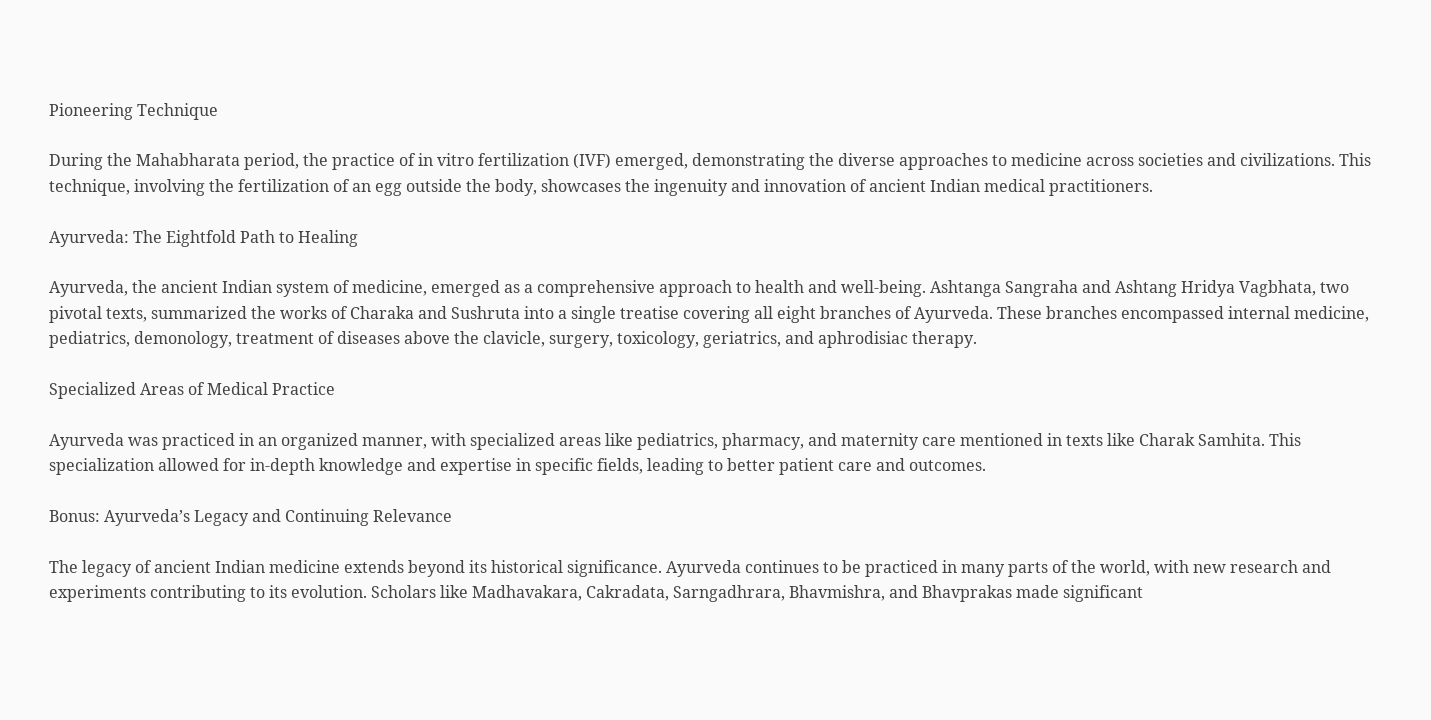Pioneering Technique

During the Mahabharata period, the practice of in vitro fertilization (IVF) emerged, demonstrating the diverse approaches to medicine across societies and civilizations. This technique, involving the fertilization of an egg outside the body, showcases the ingenuity and innovation of ancient Indian medical practitioners.

Ayurveda: The Eightfold Path to Healing

Ayurveda, the ancient Indian system of medicine, emerged as a comprehensive approach to health and well-being. Ashtanga Sangraha and Ashtang Hridya Vagbhata, two pivotal texts, summarized the works of Charaka and Sushruta into a single treatise covering all eight branches of Ayurveda. These branches encompassed internal medicine, pediatrics, demonology, treatment of diseases above the clavicle, surgery, toxicology, geriatrics, and aphrodisiac therapy.

Specialized Areas of Medical Practice

Ayurveda was practiced in an organized manner, with specialized areas like pediatrics, pharmacy, and maternity care mentioned in texts like Charak Samhita. This specialization allowed for in-depth knowledge and expertise in specific fields, leading to better patient care and outcomes.

Bonus: Ayurveda’s Legacy and Continuing Relevance

The legacy of ancient Indian medicine extends beyond its historical significance. Ayurveda continues to be practiced in many parts of the world, with new research and experiments contributing to its evolution. Scholars like Madhavakara, Cakradata, Sarngadhrara, Bhavmishra, and Bhavprakas made significant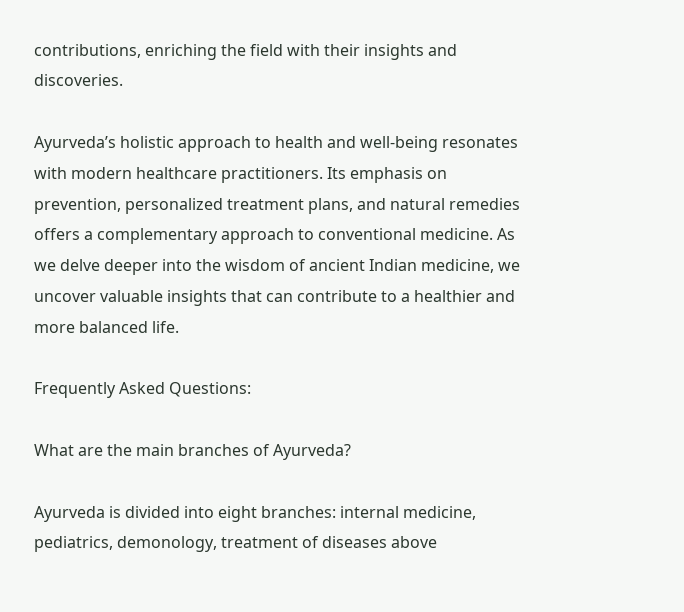contributions, enriching the field with their insights and discoveries.

Ayurveda’s holistic approach to health and well-being resonates with modern healthcare practitioners. Its emphasis on prevention, personalized treatment plans, and natural remedies offers a complementary approach to conventional medicine. As we delve deeper into the wisdom of ancient Indian medicine, we uncover valuable insights that can contribute to a healthier and more balanced life.

Frequently Asked Questions:

What are the main branches of Ayurveda?

Ayurveda is divided into eight branches: internal medicine, pediatrics, demonology, treatment of diseases above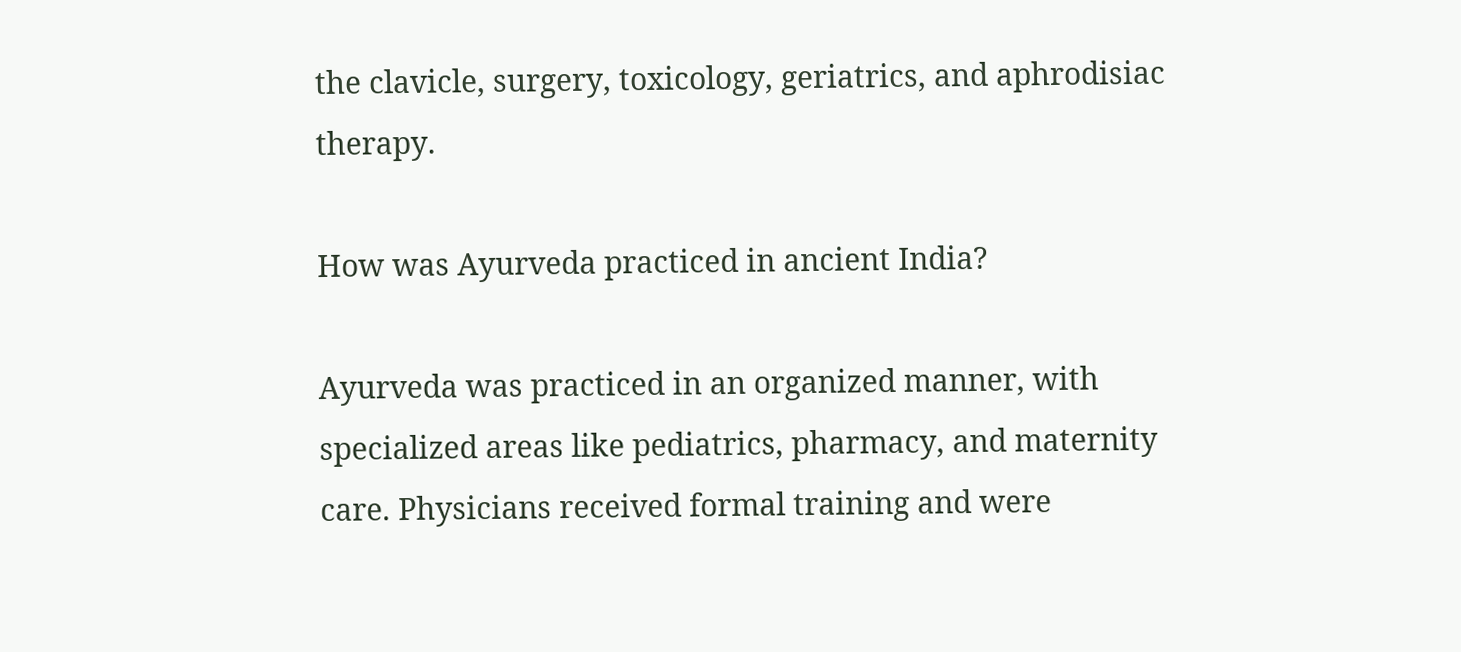the clavicle, surgery, toxicology, geriatrics, and aphrodisiac therapy.

How was Ayurveda practiced in ancient India?

Ayurveda was practiced in an organized manner, with specialized areas like pediatrics, pharmacy, and maternity care. Physicians received formal training and were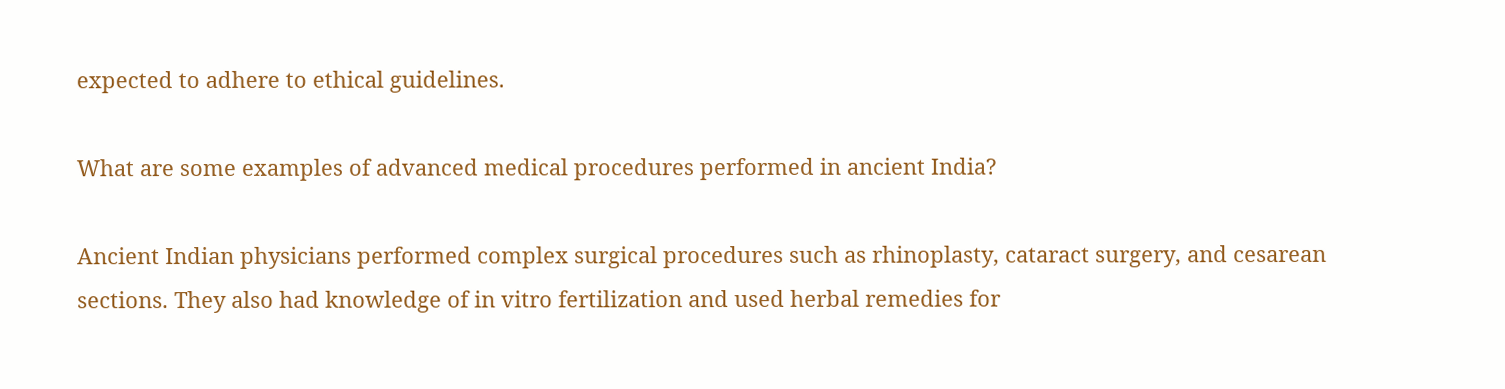expected to adhere to ethical guidelines.

What are some examples of advanced medical procedures performed in ancient India?

Ancient Indian physicians performed complex surgical procedures such as rhinoplasty, cataract surgery, and cesarean sections. They also had knowledge of in vitro fertilization and used herbal remedies for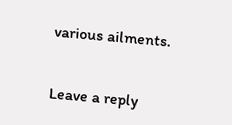various ailments.


Leave a reply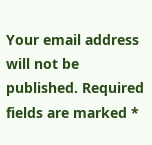Your email address will not be published. Required fields are marked *